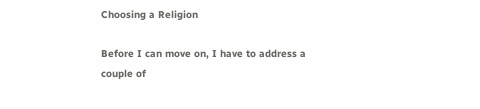Choosing a Religion

Before I can move on, I have to address a couple of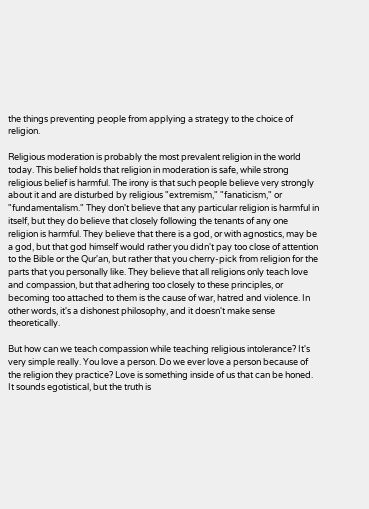the things preventing people from applying a strategy to the choice of religion.

Religious moderation is probably the most prevalent religion in the world today. This belief holds that religion in moderation is safe, while strong religious belief is harmful. The irony is that such people believe very strongly about it and are disturbed by religious "extremism," "fanaticism," or "fundamentalism." They don't believe that any particular religion is harmful in itself, but they do believe that closely following the tenants of any one religion is harmful. They believe that there is a god, or with agnostics, may be a god, but that god himself would rather you didn't pay too close of attention to the Bible or the Qur'an, but rather that you cherry-pick from religion for the parts that you personally like. They believe that all religions only teach love and compassion, but that adhering too closely to these principles, or becoming too attached to them is the cause of war, hatred and violence. In other words, it's a dishonest philosophy, and it doesn't make sense theoretically.

But how can we teach compassion while teaching religious intolerance? It's very simple really. You love a person. Do we ever love a person because of the religion they practice? Love is something inside of us that can be honed. It sounds egotistical, but the truth is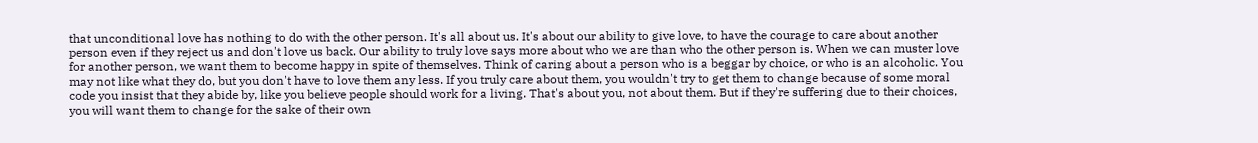that unconditional love has nothing to do with the other person. It's all about us. It's about our ability to give love, to have the courage to care about another person even if they reject us and don't love us back. Our ability to truly love says more about who we are than who the other person is. When we can muster love for another person, we want them to become happy in spite of themselves. Think of caring about a person who is a beggar by choice, or who is an alcoholic. You may not like what they do, but you don't have to love them any less. If you truly care about them, you wouldn't try to get them to change because of some moral code you insist that they abide by, like you believe people should work for a living. That's about you, not about them. But if they're suffering due to their choices, you will want them to change for the sake of their own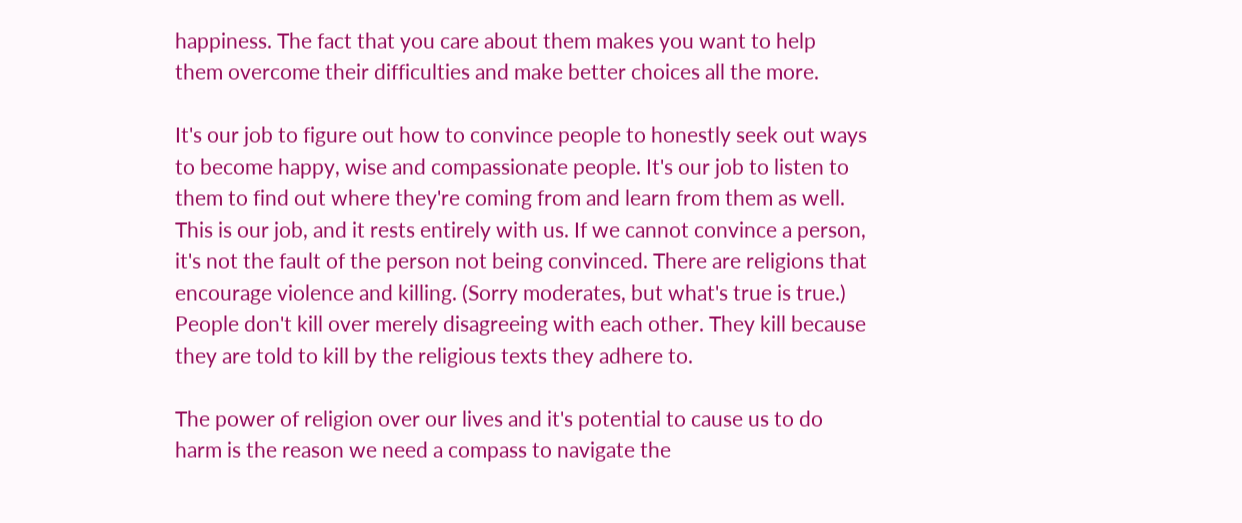happiness. The fact that you care about them makes you want to help them overcome their difficulties and make better choices all the more.

It's our job to figure out how to convince people to honestly seek out ways to become happy, wise and compassionate people. It's our job to listen to them to find out where they're coming from and learn from them as well. This is our job, and it rests entirely with us. If we cannot convince a person, it's not the fault of the person not being convinced. There are religions that encourage violence and killing. (Sorry moderates, but what's true is true.) People don't kill over merely disagreeing with each other. They kill because they are told to kill by the religious texts they adhere to.

The power of religion over our lives and it's potential to cause us to do harm is the reason we need a compass to navigate the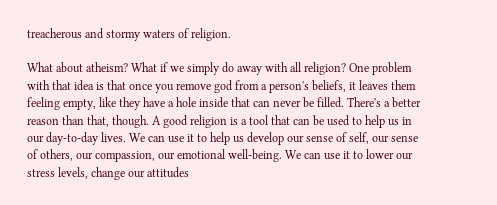treacherous and stormy waters of religion.

What about atheism? What if we simply do away with all religion? One problem with that idea is that once you remove god from a person's beliefs, it leaves them feeling empty, like they have a hole inside that can never be filled. There's a better reason than that, though. A good religion is a tool that can be used to help us in our day-to-day lives. We can use it to help us develop our sense of self, our sense of others, our compassion, our emotional well-being. We can use it to lower our stress levels, change our attitudes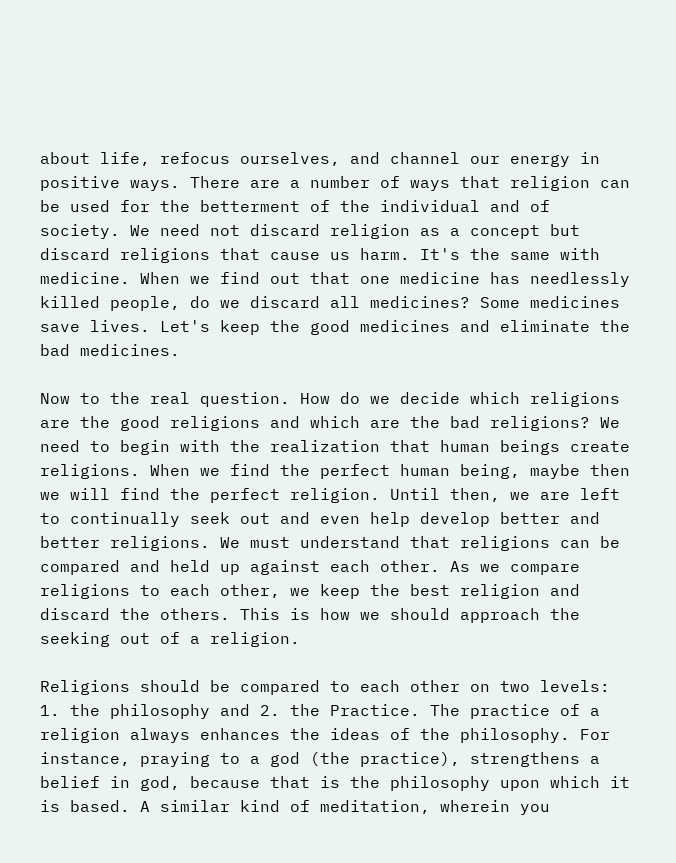about life, refocus ourselves, and channel our energy in positive ways. There are a number of ways that religion can be used for the betterment of the individual and of society. We need not discard religion as a concept but discard religions that cause us harm. It's the same with medicine. When we find out that one medicine has needlessly killed people, do we discard all medicines? Some medicines save lives. Let's keep the good medicines and eliminate the bad medicines.

Now to the real question. How do we decide which religions are the good religions and which are the bad religions? We need to begin with the realization that human beings create religions. When we find the perfect human being, maybe then we will find the perfect religion. Until then, we are left to continually seek out and even help develop better and better religions. We must understand that religions can be compared and held up against each other. As we compare religions to each other, we keep the best religion and discard the others. This is how we should approach the seeking out of a religion.

Religions should be compared to each other on two levels: 1. the philosophy and 2. the Practice. The practice of a religion always enhances the ideas of the philosophy. For instance, praying to a god (the practice), strengthens a belief in god, because that is the philosophy upon which it is based. A similar kind of meditation, wherein you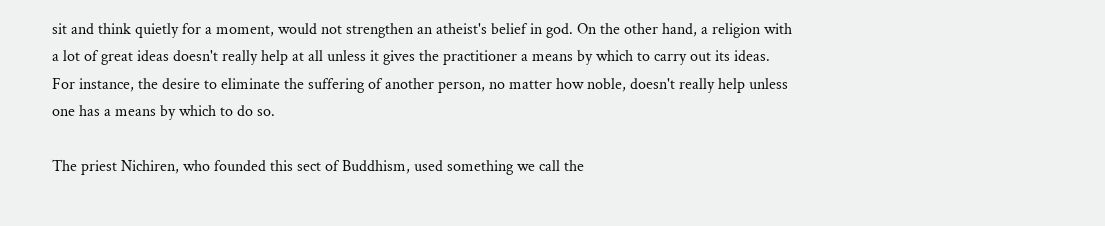sit and think quietly for a moment, would not strengthen an atheist's belief in god. On the other hand, a religion with a lot of great ideas doesn't really help at all unless it gives the practitioner a means by which to carry out its ideas. For instance, the desire to eliminate the suffering of another person, no matter how noble, doesn't really help unless one has a means by which to do so.

The priest Nichiren, who founded this sect of Buddhism, used something we call the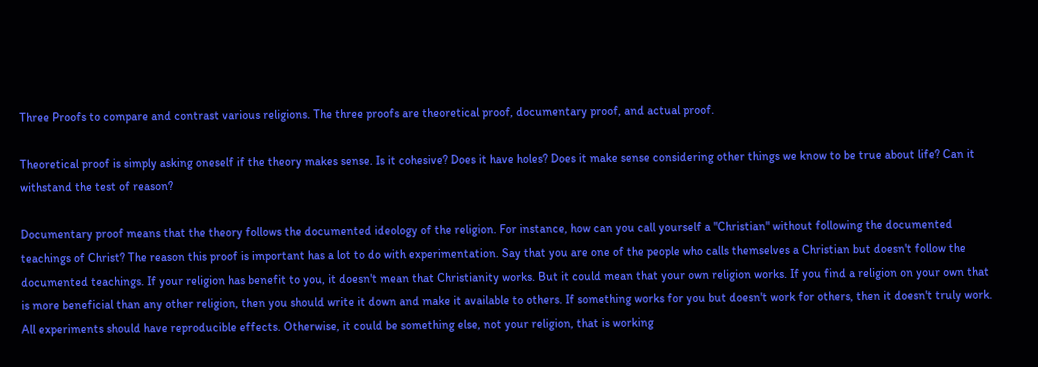Three Proofs to compare and contrast various religions. The three proofs are theoretical proof, documentary proof, and actual proof.

Theoretical proof is simply asking oneself if the theory makes sense. Is it cohesive? Does it have holes? Does it make sense considering other things we know to be true about life? Can it withstand the test of reason?

Documentary proof means that the theory follows the documented ideology of the religion. For instance, how can you call yourself a "Christian" without following the documented teachings of Christ? The reason this proof is important has a lot to do with experimentation. Say that you are one of the people who calls themselves a Christian but doesn't follow the documented teachings. If your religion has benefit to you, it doesn't mean that Christianity works. But it could mean that your own religion works. If you find a religion on your own that is more beneficial than any other religion, then you should write it down and make it available to others. If something works for you but doesn't work for others, then it doesn't truly work. All experiments should have reproducible effects. Otherwise, it could be something else, not your religion, that is working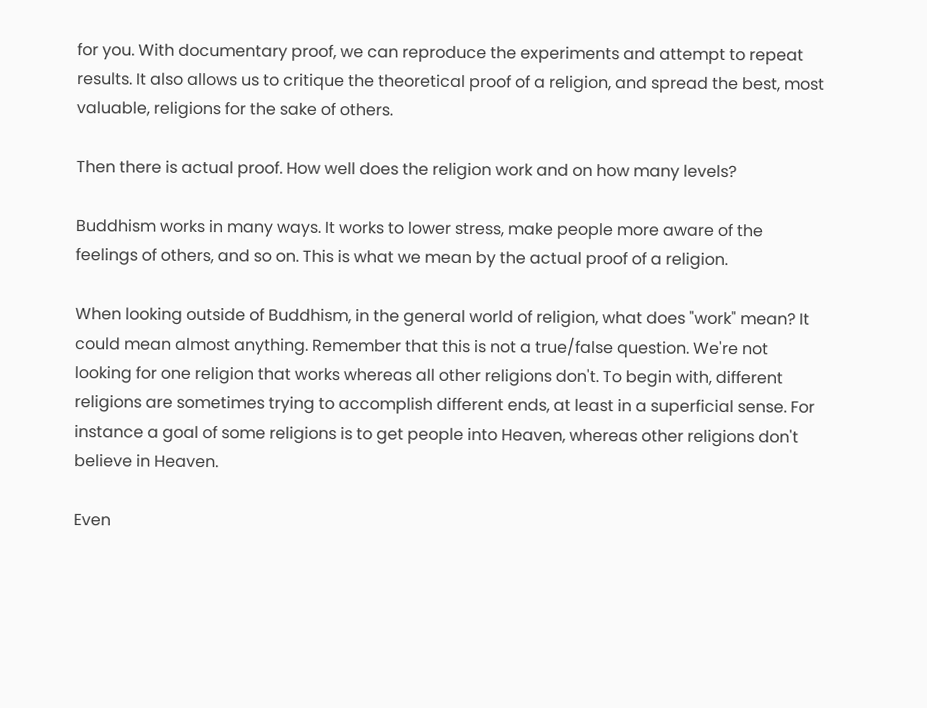for you. With documentary proof, we can reproduce the experiments and attempt to repeat results. It also allows us to critique the theoretical proof of a religion, and spread the best, most valuable, religions for the sake of others.

Then there is actual proof. How well does the religion work and on how many levels?

Buddhism works in many ways. It works to lower stress, make people more aware of the feelings of others, and so on. This is what we mean by the actual proof of a religion.

When looking outside of Buddhism, in the general world of religion, what does "work" mean? It could mean almost anything. Remember that this is not a true/false question. We're not looking for one religion that works whereas all other religions don't. To begin with, different religions are sometimes trying to accomplish different ends, at least in a superficial sense. For instance a goal of some religions is to get people into Heaven, whereas other religions don't believe in Heaven.

Even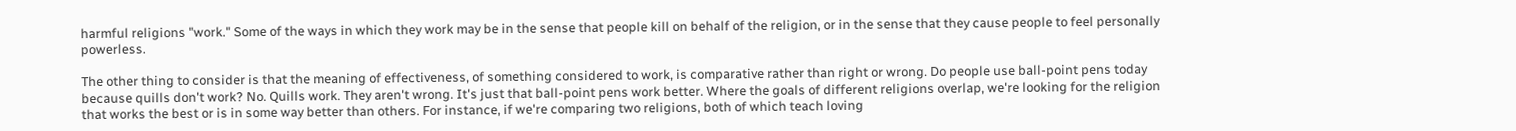harmful religions "work." Some of the ways in which they work may be in the sense that people kill on behalf of the religion, or in the sense that they cause people to feel personally powerless.

The other thing to consider is that the meaning of effectiveness, of something considered to work, is comparative rather than right or wrong. Do people use ball-point pens today because quills don't work? No. Quills work. They aren't wrong. It's just that ball-point pens work better. Where the goals of different religions overlap, we're looking for the religion that works the best or is in some way better than others. For instance, if we're comparing two religions, both of which teach loving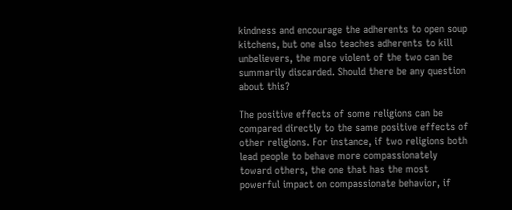kindness and encourage the adherents to open soup kitchens, but one also teaches adherents to kill unbelievers, the more violent of the two can be summarily discarded. Should there be any question about this?

The positive effects of some religions can be compared directly to the same positive effects of other religions. For instance, if two religions both lead people to behave more compassionately toward others, the one that has the most powerful impact on compassionate behavior, if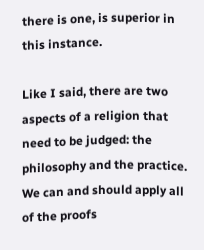there is one, is superior in this instance.

Like I said, there are two aspects of a religion that need to be judged: the philosophy and the practice. We can and should apply all of the proofs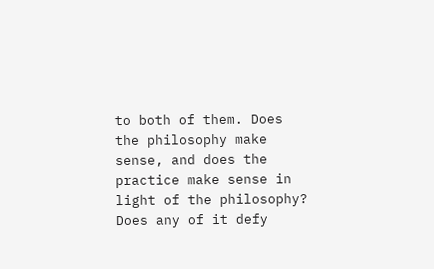to both of them. Does the philosophy make sense, and does the practice make sense in light of the philosophy? Does any of it defy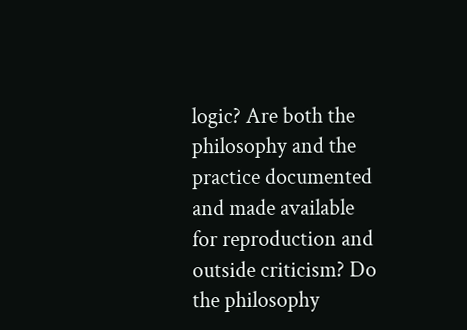logic? Are both the philosophy and the practice documented and made available for reproduction and outside criticism? Do the philosophy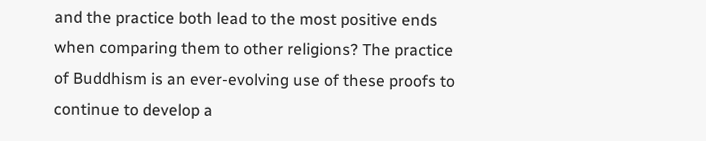and the practice both lead to the most positive ends when comparing them to other religions? The practice of Buddhism is an ever-evolving use of these proofs to continue to develop a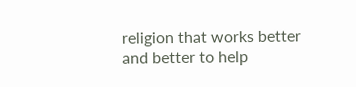religion that works better and better to help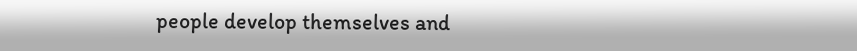people develop themselves and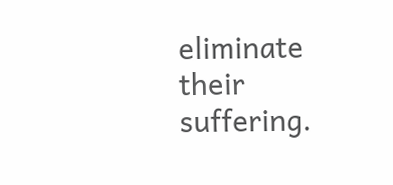eliminate their suffering.